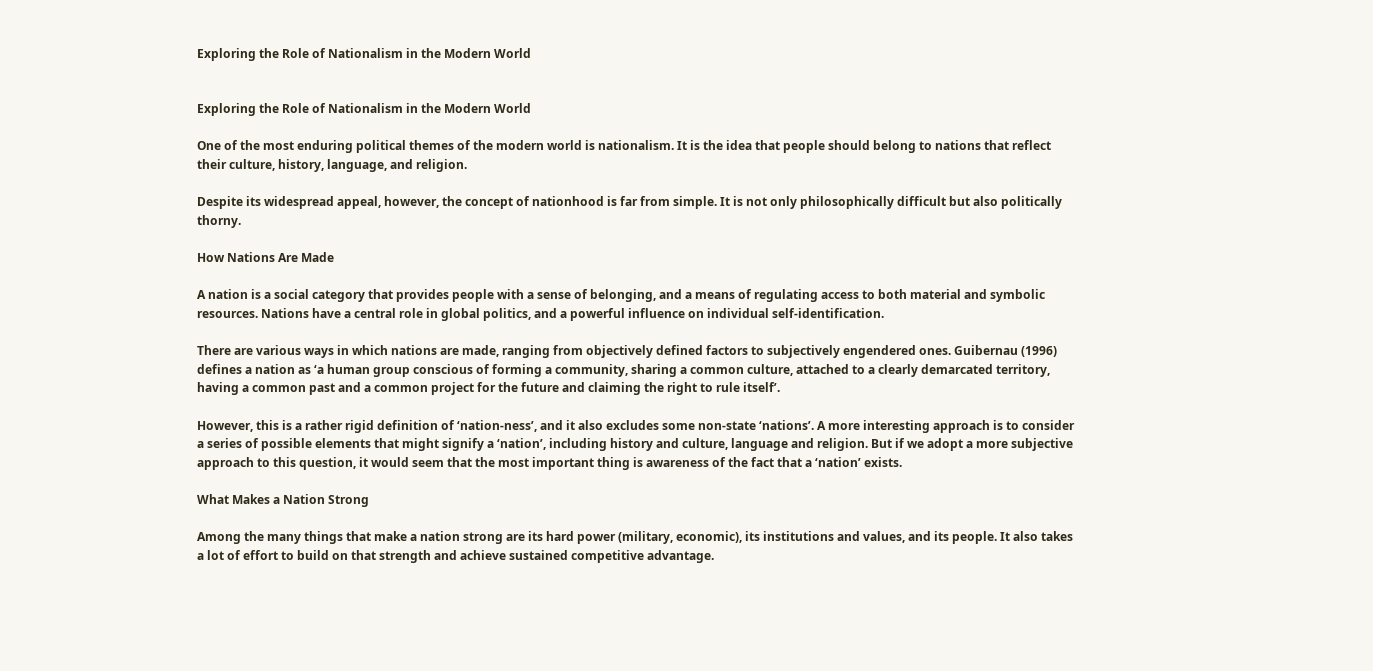Exploring the Role of Nationalism in the Modern World


Exploring the Role of Nationalism in the Modern World

One of the most enduring political themes of the modern world is nationalism. It is the idea that people should belong to nations that reflect their culture, history, language, and religion.

Despite its widespread appeal, however, the concept of nationhood is far from simple. It is not only philosophically difficult but also politically thorny.

How Nations Are Made

A nation is a social category that provides people with a sense of belonging, and a means of regulating access to both material and symbolic resources. Nations have a central role in global politics, and a powerful influence on individual self-identification.

There are various ways in which nations are made, ranging from objectively defined factors to subjectively engendered ones. Guibernau (1996) defines a nation as ‘a human group conscious of forming a community, sharing a common culture, attached to a clearly demarcated territory, having a common past and a common project for the future and claiming the right to rule itself’.

However, this is a rather rigid definition of ‘nation-ness’, and it also excludes some non-state ‘nations’. A more interesting approach is to consider a series of possible elements that might signify a ‘nation’, including history and culture, language and religion. But if we adopt a more subjective approach to this question, it would seem that the most important thing is awareness of the fact that a ‘nation’ exists.

What Makes a Nation Strong

Among the many things that make a nation strong are its hard power (military, economic), its institutions and values, and its people. It also takes a lot of effort to build on that strength and achieve sustained competitive advantage.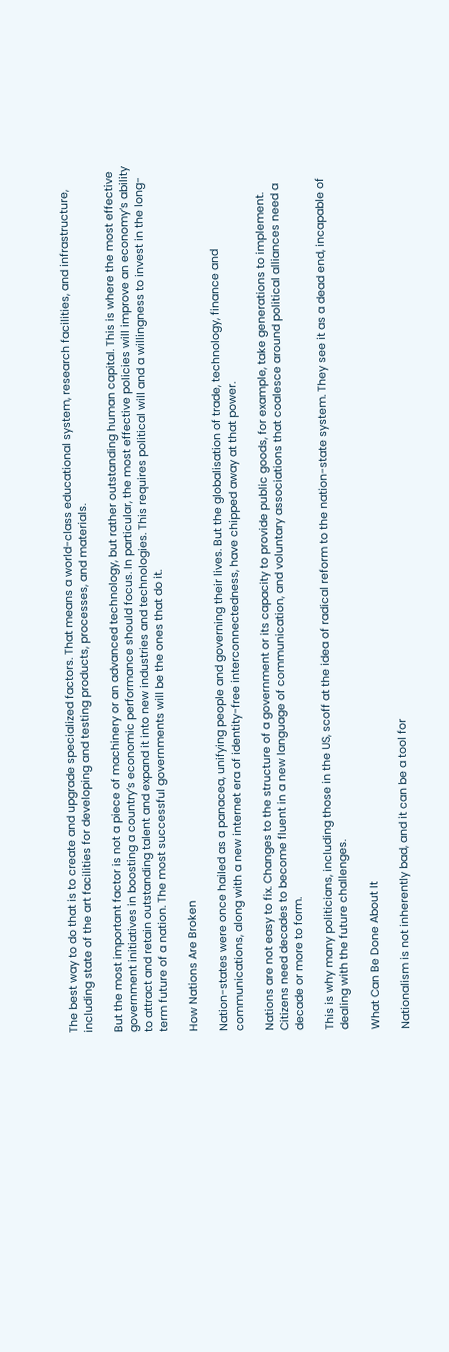The best way to do that is to create and upgrade specialized factors. That means a world-class educational system, research facilities, and infrastructure, including state of the art facilities for developing and testing products, processes, and materials.

But the most important factor is not a piece of machinery or an advanced technology, but rather outstanding human capital. This is where the most effective government initiatives in boosting a country’s economic performance should focus. In particular, the most effective policies will improve an economy’s ability to attract and retain outstanding talent and expand it into new industries and technologies. This requires political will and a willingness to invest in the long-term future of a nation. The most successful governments will be the ones that do it.

How Nations Are Broken

Nation-states were once hailed as a panacea, unifying people and governing their lives. But the globalisation of trade, technology, finance and communications, along with a new internet era of identity-free interconnectedness, have chipped away at that power.

Nations are not easy to fix. Changes to the structure of a government or its capacity to provide public goods, for example, take generations to implement. Citizens need decades to become fluent in a new language of communication, and voluntary associations that coalesce around political alliances need a decade or more to form.

This is why many politicians, including those in the US, scoff at the idea of radical reform to the nation-state system. They see it as a dead end, incapable of dealing with the future challenges.

What Can Be Done About It

Nationalism is not inherently bad, and it can be a tool for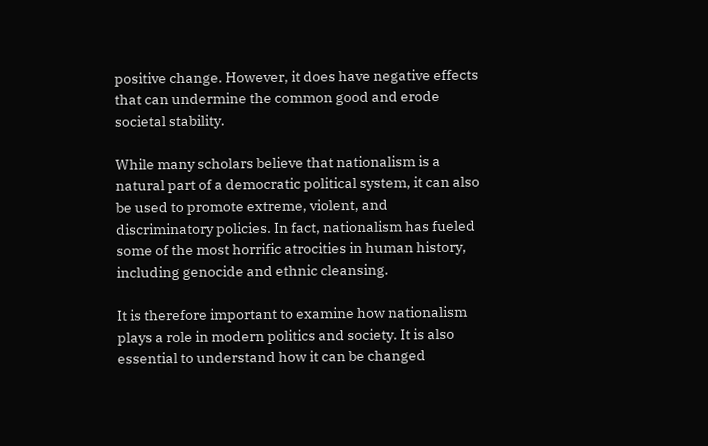positive change. However, it does have negative effects that can undermine the common good and erode societal stability.

While many scholars believe that nationalism is a natural part of a democratic political system, it can also be used to promote extreme, violent, and discriminatory policies. In fact, nationalism has fueled some of the most horrific atrocities in human history, including genocide and ethnic cleansing.

It is therefore important to examine how nationalism plays a role in modern politics and society. It is also essential to understand how it can be changed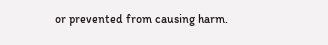or prevented from causing harm.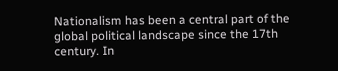Nationalism has been a central part of the global political landscape since the 17th century. In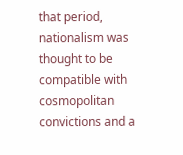that period, nationalism was thought to be compatible with cosmopolitan convictions and a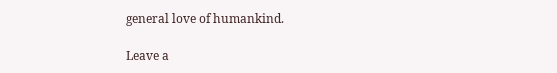general love of humankind.

Leave a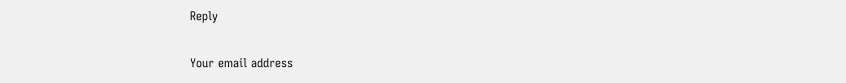Reply

Your email address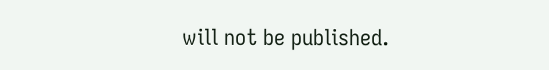will not be published.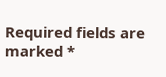Required fields are marked *